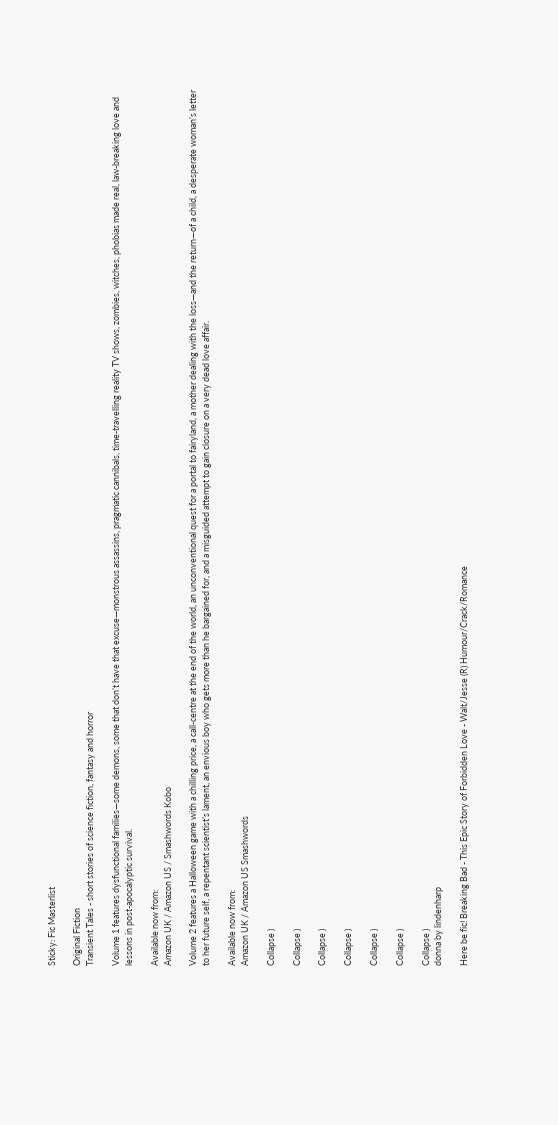Sticky: Fic Masterlist

Original Fiction
Transient Tales - short stories of science fiction, fantasy and horror

Volume 1 features dysfunctional families—some demons, some that don’t have that excuse—monstrous assassins, pragmatic cannibals, time-travelling reality TV shows, zombies, witches, phobias made real, law-breaking love and lessons in post-apocalyptic survival.

Available now from:
Amazon UK / Amazon US / Smashwords Kobo

Volume 2 features a Halloween game with a chilling price, a call-centre at the end of the world, an unconventional quest for a portal to fairyland, a mother dealing with the loss—and the return—of a child, a desperate woman’s letter to her future self, a repentant scientist’s lament, an envious boy who gets more than he bargained for, and a misguided attempt to gain closure on a very dead love affair.

Available now from:
Amazon UK / Amazon US Smashwords

Collapse )

Collapse )

Collapse )

Collapse )

Collapse )

Collapse )

Collapse )
donna by lindenharp

Here be fic! Breaking Bad - This Epic Story of Forbidden Love - Walt/Jesse (R) Humour/Crack/Romance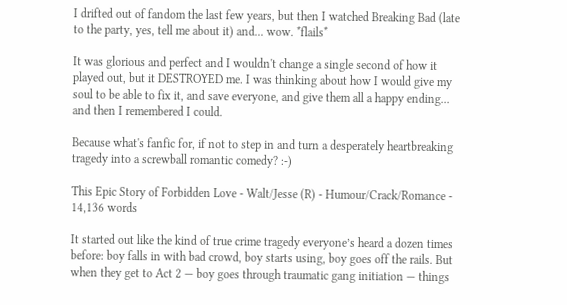I drifted out of fandom the last few years, but then I watched Breaking Bad (late to the party, yes, tell me about it) and... wow. *flails*

It was glorious and perfect and I wouldn't change a single second of how it played out, but it DESTROYED me. I was thinking about how I would give my soul to be able to fix it, and save everyone, and give them all a happy ending... and then I remembered I could.

Because what's fanfic for, if not to step in and turn a desperately heartbreaking tragedy into a screwball romantic comedy? :-)

This Epic Story of Forbidden Love - Walt/Jesse (R) - Humour/Crack/Romance - 14,136 words

It started out like the kind of true crime tragedy everyone’s heard a dozen times before: boy falls in with bad crowd, boy starts using, boy goes off the rails. But when they get to Act 2 — boy goes through traumatic gang initiation — things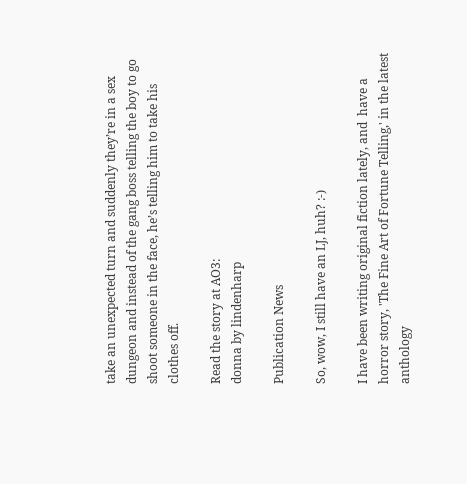take an unexpected turn and suddenly they’re in a sex dungeon and instead of the gang boss telling the boy to go shoot someone in the face, he’s telling him to take his clothes off.

Read the story at AO3:
donna by lindenharp

Publication News

So, wow, I still have an LJ, huh? :-)

I have been writing original fiction lately, and  have a horror story, 'The Fine Art of Fortune Telling,' in the latest anthology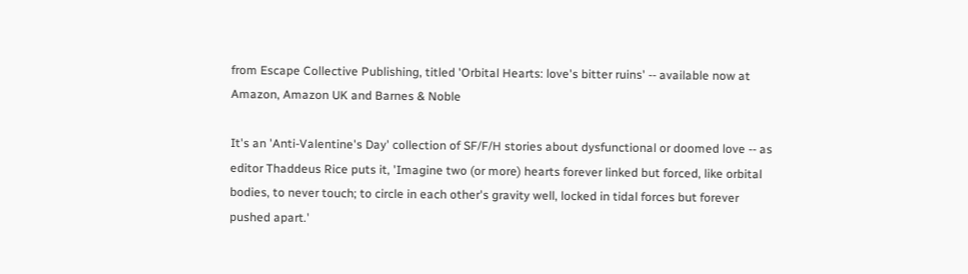from Escape Collective Publishing, titled 'Orbital Hearts: love's bitter ruins' -- available now at Amazon, Amazon UK and Barnes & Noble

It's an 'Anti-Valentine's Day' collection of SF/F/H stories about dysfunctional or doomed love -- as editor Thaddeus Rice puts it, 'Imagine two (or more) hearts forever linked but forced, like orbital bodies, to never touch; to circle in each other's gravity well, locked in tidal forces but forever pushed apart.'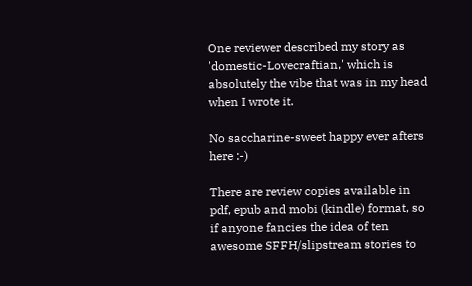One reviewer described my story as 'domestic-Lovecraftian,' which is absolutely the vibe that was in my head when I wrote it.

No saccharine-sweet happy ever afters here :-)

There are review copies available in pdf, epub and mobi (kindle) format, so if anyone fancies the idea of ten awesome SFFH/slipstream stories to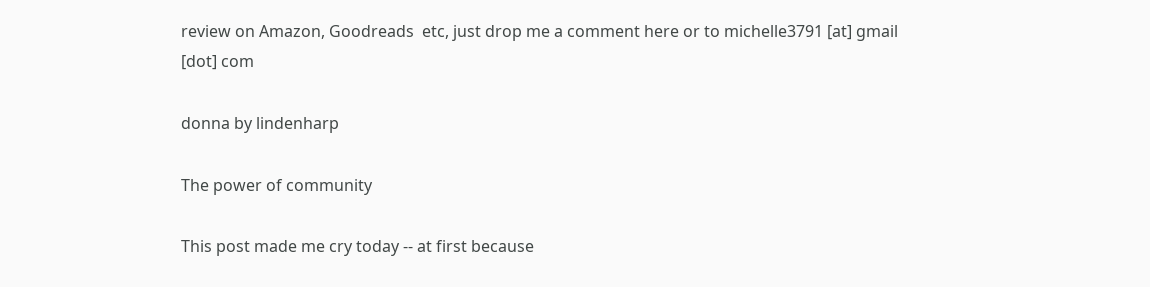review on Amazon, Goodreads  etc, just drop me a comment here or to michelle3791 [at] gmail [dot] com

donna by lindenharp

The power of community

This post made me cry today -- at first because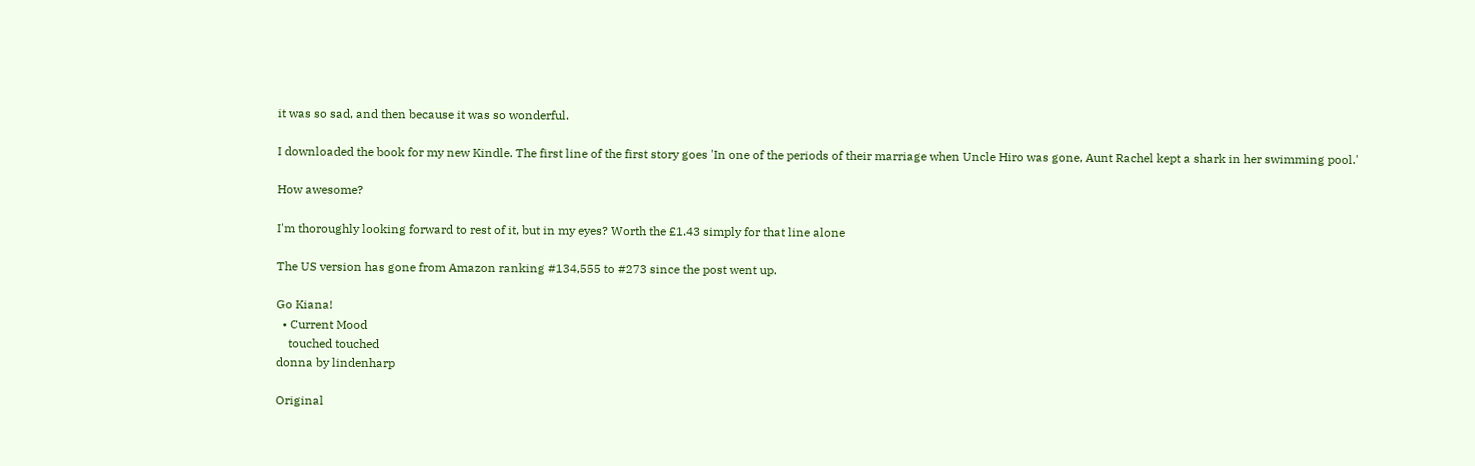it was so sad, and then because it was so wonderful.

I downloaded the book for my new Kindle. The first line of the first story goes 'In one of the periods of their marriage when Uncle Hiro was gone, Aunt Rachel kept a shark in her swimming pool.'

How awesome?

I'm thoroughly looking forward to rest of it, but in my eyes? Worth the £1.43 simply for that line alone

The US version has gone from Amazon ranking #134,555 to #273 since the post went up.

Go Kiana!
  • Current Mood
    touched touched
donna by lindenharp

Original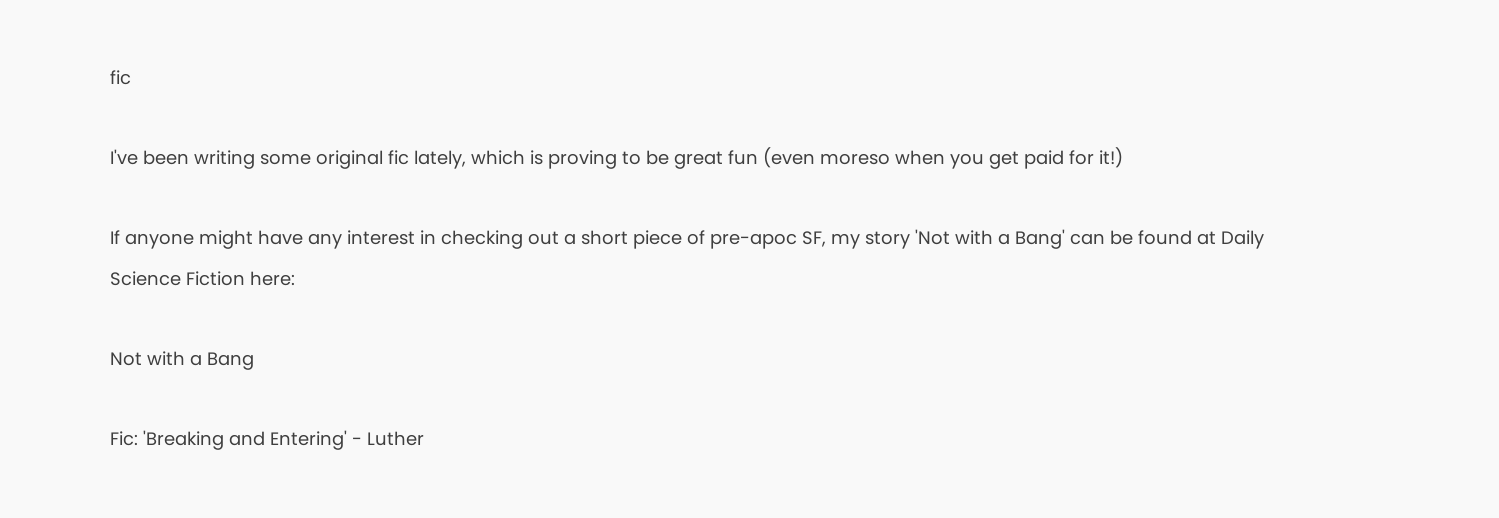fic

I've been writing some original fic lately, which is proving to be great fun (even moreso when you get paid for it!)

If anyone might have any interest in checking out a short piece of pre-apoc SF, my story 'Not with a Bang' can be found at Daily Science Fiction here:

Not with a Bang

Fic: 'Breaking and Entering' - Luther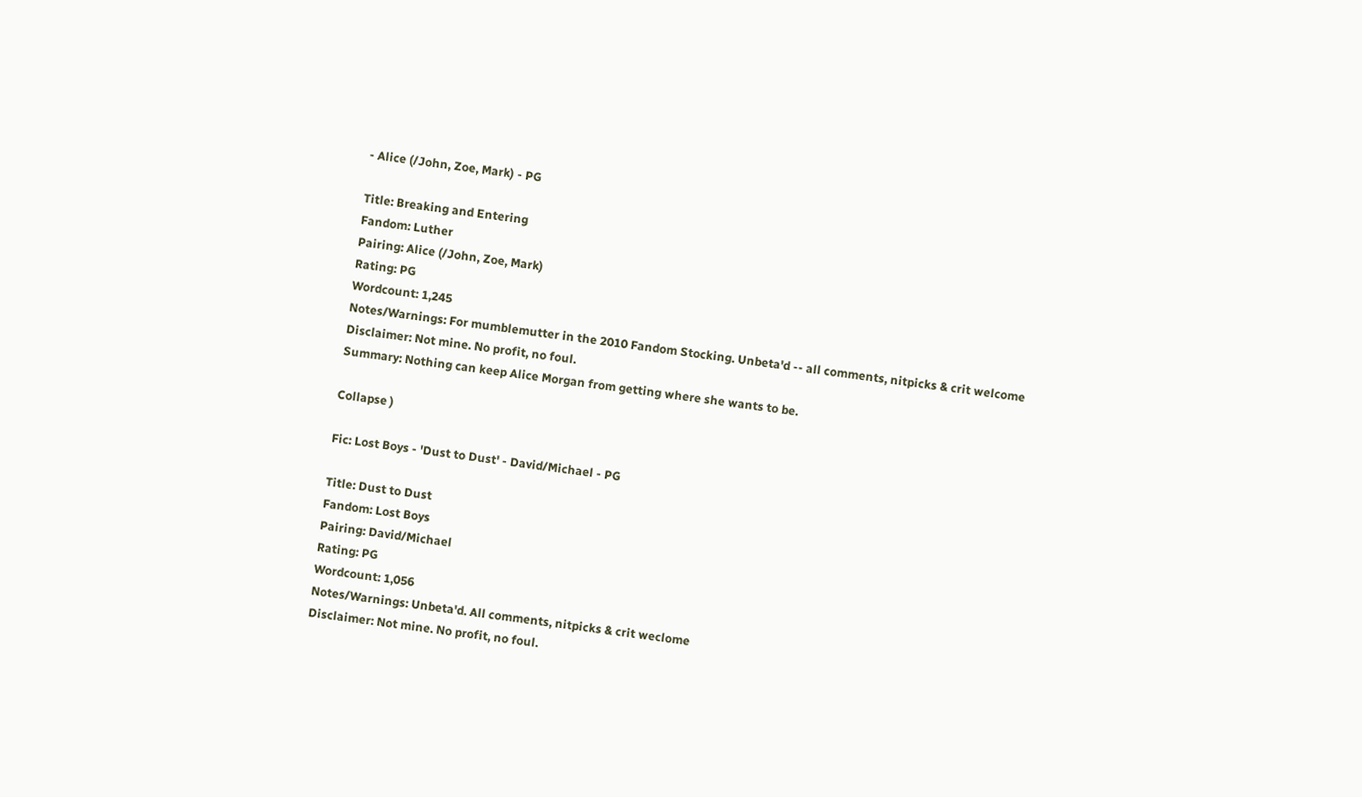- Alice (/John, Zoe, Mark) - PG

Title: Breaking and Entering
Fandom: Luther
Pairing: Alice (/John, Zoe, Mark)
Rating: PG
Wordcount: 1,245
Notes/Warnings: For mumblemutter in the 2010 Fandom Stocking. Unbeta'd -- all comments, nitpicks & crit welcome
Disclaimer: Not mine. No profit, no foul.
Summary: Nothing can keep Alice Morgan from getting where she wants to be.

Collapse )

Fic: Lost Boys - 'Dust to Dust' - David/Michael - PG

Title: Dust to Dust
Fandom: Lost Boys
Pairing: David/Michael
Rating: PG
Wordcount: 1,056
Notes/Warnings: Unbeta'd. All comments, nitpicks & crit weclome
Disclaimer: Not mine. No profit, no foul.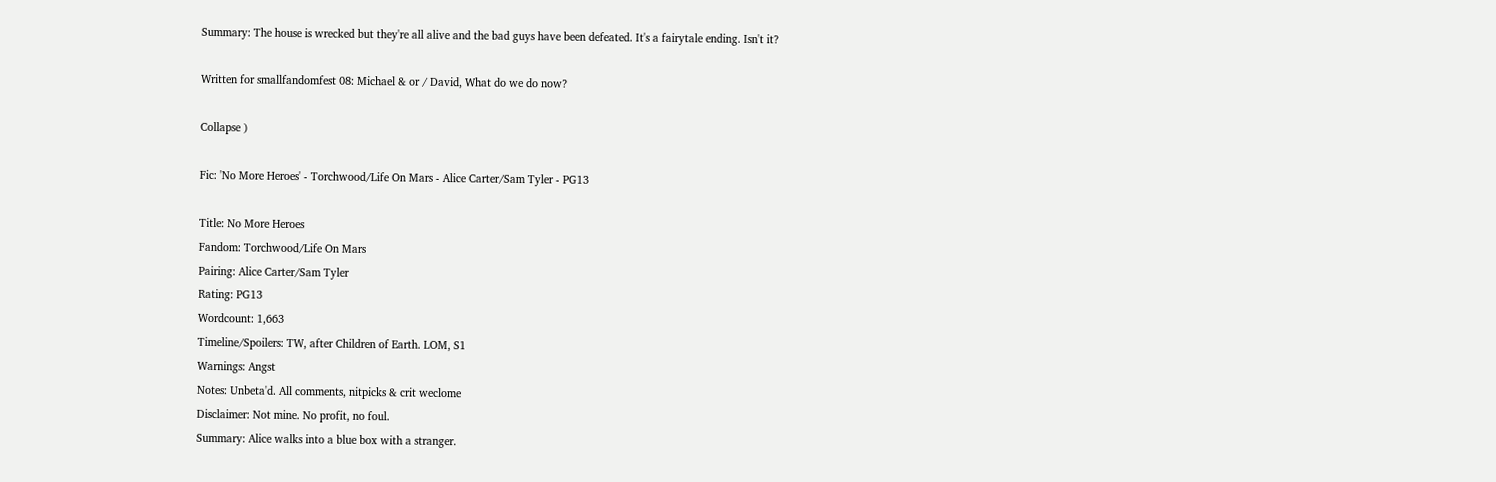Summary: The house is wrecked but they're all alive and the bad guys have been defeated. It's a fairytale ending. Isn't it?

Written for smallfandomfest 08: Michael & or / David, What do we do now?

Collapse )

Fic: 'No More Heroes' - Torchwood/Life On Mars - Alice Carter/Sam Tyler - PG13

Title: No More Heroes
Fandom: Torchwood/Life On Mars
Pairing: Alice Carter/Sam Tyler
Rating: PG13
Wordcount: 1,663
Timeline/Spoilers: TW, after Children of Earth. LOM, S1
Warnings: Angst
Notes: Unbeta'd. All comments, nitpicks & crit weclome
Disclaimer: Not mine. No profit, no foul.
Summary: Alice walks into a blue box with a stranger.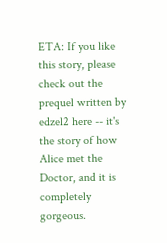ETA: If you like this story, please check out the prequel written by edzel2 here -- it's the story of how Alice met the Doctor, and it is completely gorgeous.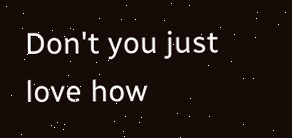Don't you just love how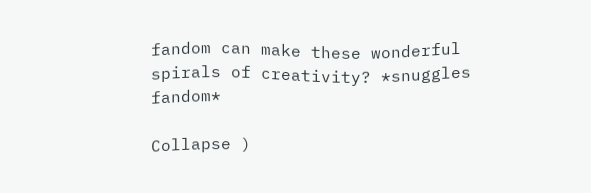fandom can make these wonderful spirals of creativity? *snuggles fandom*

Collapse )